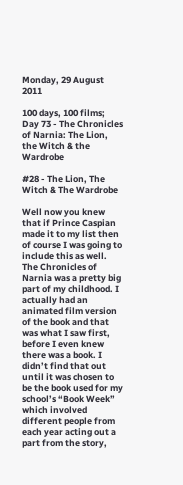Monday, 29 August 2011

100 days, 100 films; Day 73 - The Chronicles of Narnia: The Lion, the Witch & the Wardrobe

#28 - The Lion, The Witch & The Wardrobe

Well now you knew that if Prince Caspian made it to my list then of course I was going to include this as well. The Chronicles of Narnia was a pretty big part of my childhood. I actually had an animated film version of the book and that was what I saw first, before I even knew there was a book. I didn’t find that out until it was chosen to be the book used for my school’s “Book Week” which involved different people from each year acting out a part from the story,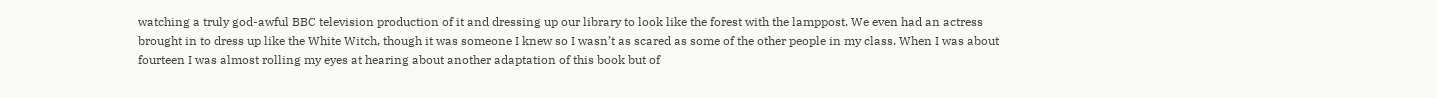watching a truly god-awful BBC television production of it and dressing up our library to look like the forest with the lamppost. We even had an actress brought in to dress up like the White Witch, though it was someone I knew so I wasn’t as scared as some of the other people in my class. When I was about fourteen I was almost rolling my eyes at hearing about another adaptation of this book but of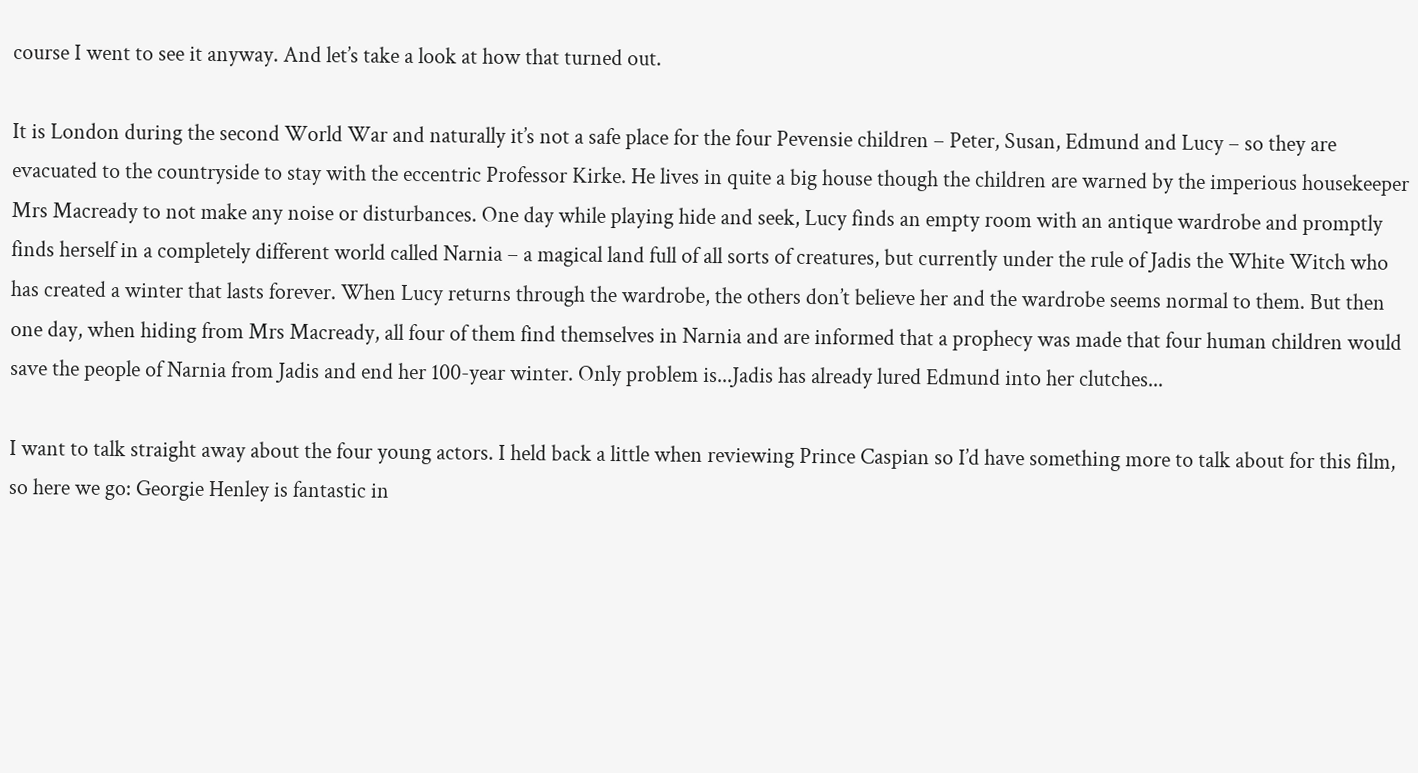course I went to see it anyway. And let’s take a look at how that turned out.

It is London during the second World War and naturally it’s not a safe place for the four Pevensie children – Peter, Susan, Edmund and Lucy – so they are evacuated to the countryside to stay with the eccentric Professor Kirke. He lives in quite a big house though the children are warned by the imperious housekeeper Mrs Macready to not make any noise or disturbances. One day while playing hide and seek, Lucy finds an empty room with an antique wardrobe and promptly finds herself in a completely different world called Narnia – a magical land full of all sorts of creatures, but currently under the rule of Jadis the White Witch who has created a winter that lasts forever. When Lucy returns through the wardrobe, the others don’t believe her and the wardrobe seems normal to them. But then one day, when hiding from Mrs Macready, all four of them find themselves in Narnia and are informed that a prophecy was made that four human children would save the people of Narnia from Jadis and end her 100-year winter. Only problem is...Jadis has already lured Edmund into her clutches...

I want to talk straight away about the four young actors. I held back a little when reviewing Prince Caspian so I’d have something more to talk about for this film, so here we go: Georgie Henley is fantastic in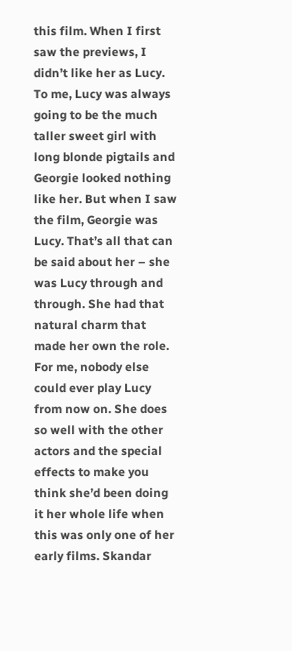this film. When I first saw the previews, I didn’t like her as Lucy. To me, Lucy was always going to be the much taller sweet girl with long blonde pigtails and Georgie looked nothing like her. But when I saw the film, Georgie was Lucy. That’s all that can be said about her – she was Lucy through and through. She had that natural charm that made her own the role. For me, nobody else could ever play Lucy from now on. She does so well with the other actors and the special effects to make you think she’d been doing it her whole life when this was only one of her early films. Skandar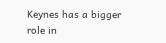Keynes has a bigger role in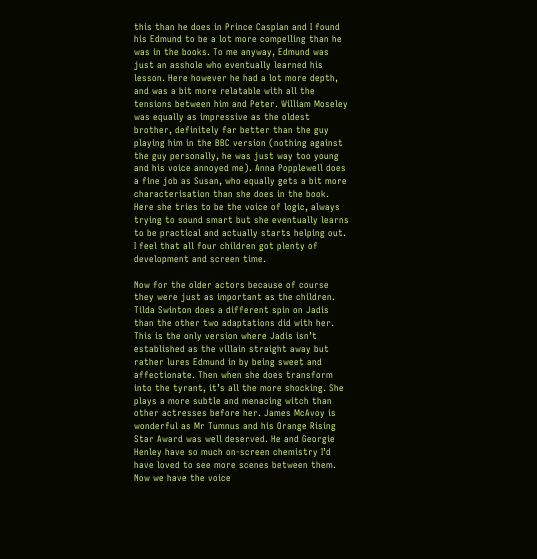this than he does in Prince Caspian and I found his Edmund to be a lot more compelling than he was in the books. To me anyway, Edmund was just an asshole who eventually learned his lesson. Here however he had a lot more depth, and was a bit more relatable with all the tensions between him and Peter. William Moseley was equally as impressive as the oldest brother, definitely far better than the guy playing him in the BBC version (nothing against the guy personally, he was just way too young and his voice annoyed me). Anna Popplewell does a fine job as Susan, who equally gets a bit more characterisation than she does in the book. Here she tries to be the voice of logic, always trying to sound smart but she eventually learns to be practical and actually starts helping out. I feel that all four children got plenty of development and screen time.

Now for the older actors because of course they were just as important as the children. Tilda Swinton does a different spin on Jadis than the other two adaptations did with her. This is the only version where Jadis isn’t established as the villain straight away but rather lures Edmund in by being sweet and affectionate. Then when she does transform into the tyrant, it’s all the more shocking. She plays a more subtle and menacing witch than other actresses before her. James McAvoy is wonderful as Mr Tumnus and his Orange Rising Star Award was well deserved. He and Georgie Henley have so much on-screen chemistry I’d have loved to see more scenes between them. Now we have the voice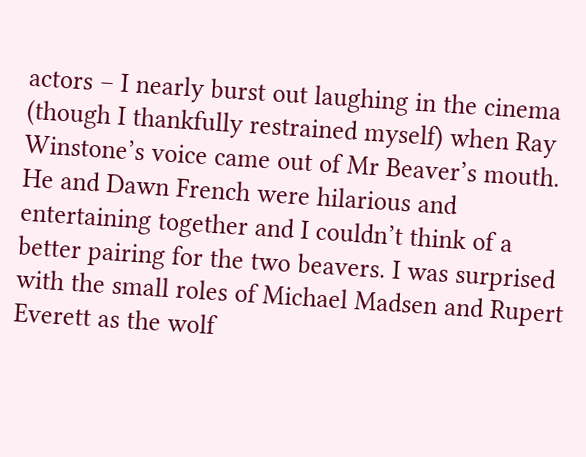actors – I nearly burst out laughing in the cinema (though I thankfully restrained myself) when Ray Winstone’s voice came out of Mr Beaver’s mouth. He and Dawn French were hilarious and entertaining together and I couldn’t think of a better pairing for the two beavers. I was surprised with the small roles of Michael Madsen and Rupert Everett as the wolf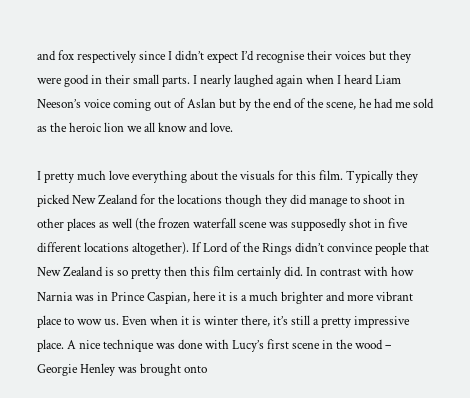and fox respectively since I didn’t expect I’d recognise their voices but they were good in their small parts. I nearly laughed again when I heard Liam Neeson’s voice coming out of Aslan but by the end of the scene, he had me sold as the heroic lion we all know and love.

I pretty much love everything about the visuals for this film. Typically they picked New Zealand for the locations though they did manage to shoot in other places as well (the frozen waterfall scene was supposedly shot in five different locations altogether). If Lord of the Rings didn’t convince people that New Zealand is so pretty then this film certainly did. In contrast with how Narnia was in Prince Caspian, here it is a much brighter and more vibrant place to wow us. Even when it is winter there, it’s still a pretty impressive place. A nice technique was done with Lucy’s first scene in the wood – Georgie Henley was brought onto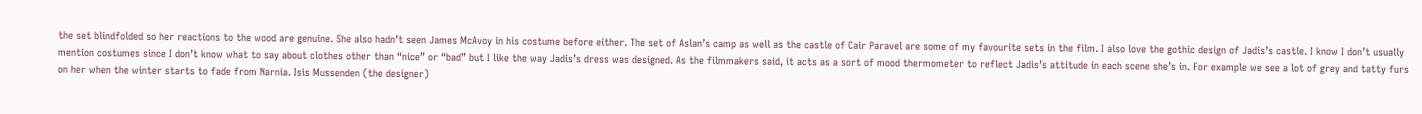the set blindfolded so her reactions to the wood are genuine. She also hadn’t seen James McAvoy in his costume before either. The set of Aslan’s camp as well as the castle of Cair Paravel are some of my favourite sets in the film. I also love the gothic design of Jadis’s castle. I know I don’t usually mention costumes since I don’t know what to say about clothes other than “nice” or “bad” but I like the way Jadis’s dress was designed. As the filmmakers said, it acts as a sort of mood thermometer to reflect Jadis’s attitude in each scene she’s in. For example we see a lot of grey and tatty furs on her when the winter starts to fade from Narnia. Isis Mussenden (the designer)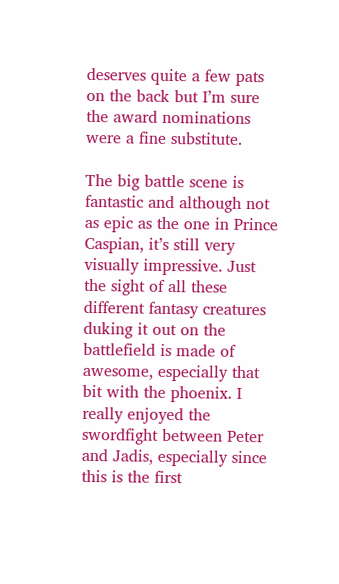deserves quite a few pats on the back but I’m sure the award nominations were a fine substitute.

The big battle scene is fantastic and although not as epic as the one in Prince Caspian, it’s still very visually impressive. Just the sight of all these different fantasy creatures duking it out on the battlefield is made of awesome, especially that bit with the phoenix. I really enjoyed the swordfight between Peter and Jadis, especially since this is the first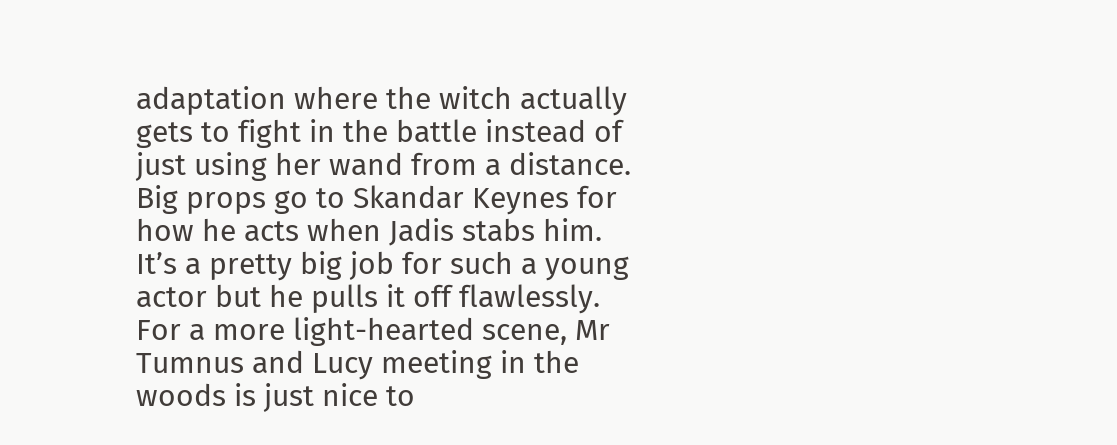adaptation where the witch actually gets to fight in the battle instead of just using her wand from a distance. Big props go to Skandar Keynes for how he acts when Jadis stabs him. It’s a pretty big job for such a young actor but he pulls it off flawlessly. For a more light-hearted scene, Mr Tumnus and Lucy meeting in the woods is just nice to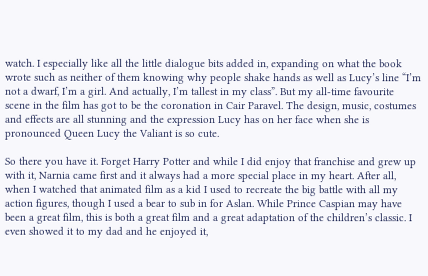watch. I especially like all the little dialogue bits added in, expanding on what the book wrote such as neither of them knowing why people shake hands as well as Lucy’s line “I’m not a dwarf, I’m a girl. And actually, I’m tallest in my class”. But my all-time favourite scene in the film has got to be the coronation in Cair Paravel. The design, music, costumes and effects are all stunning and the expression Lucy has on her face when she is pronounced Queen Lucy the Valiant is so cute.

So there you have it. Forget Harry Potter and while I did enjoy that franchise and grew up with it, Narnia came first and it always had a more special place in my heart. After all, when I watched that animated film as a kid I used to recreate the big battle with all my action figures, though I used a bear to sub in for Aslan. While Prince Caspian may have been a great film, this is both a great film and a great adaptation of the children’s classic. I even showed it to my dad and he enjoyed it,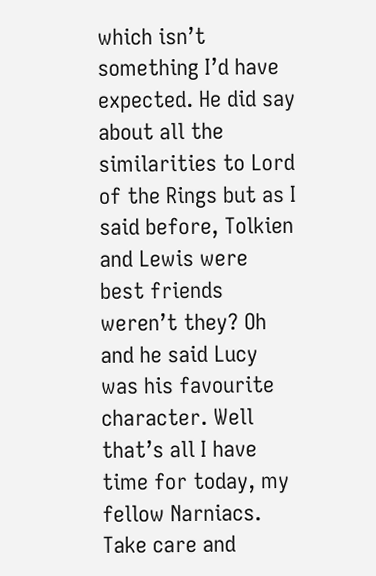which isn’t something I’d have expected. He did say about all the similarities to Lord of the Rings but as I said before, Tolkien and Lewis were best friends weren’t they? Oh and he said Lucy was his favourite character. Well that’s all I have time for today, my fellow Narniacs. Take care and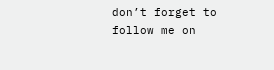don’t forget to follow me on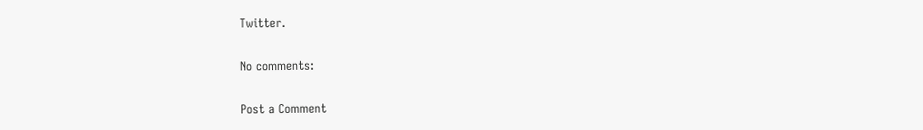Twitter.

No comments:

Post a Comment